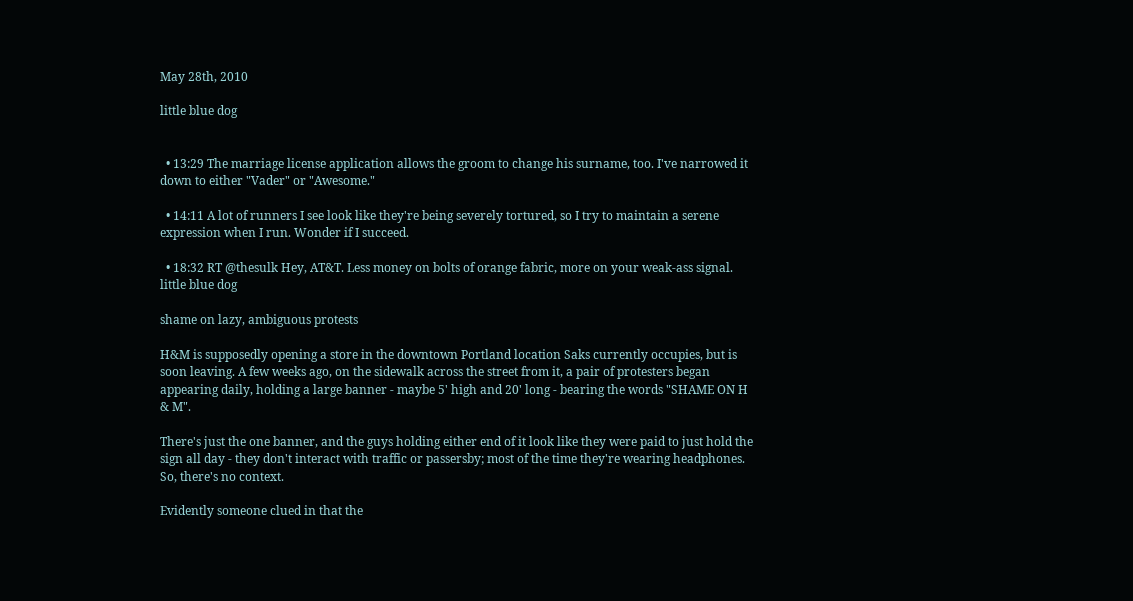May 28th, 2010

little blue dog


  • 13:29 The marriage license application allows the groom to change his surname, too. I've narrowed it down to either "Vader" or "Awesome."

  • 14:11 A lot of runners I see look like they're being severely tortured, so I try to maintain a serene expression when I run. Wonder if I succeed.

  • 18:32 RT @thesulk Hey, AT&T. Less money on bolts of orange fabric, more on your weak-ass signal.
little blue dog

shame on lazy, ambiguous protests

H&M is supposedly opening a store in the downtown Portland location Saks currently occupies, but is soon leaving. A few weeks ago, on the sidewalk across the street from it, a pair of protesters began appearing daily, holding a large banner - maybe 5' high and 20' long - bearing the words "SHAME ON H & M".

There's just the one banner, and the guys holding either end of it look like they were paid to just hold the sign all day - they don't interact with traffic or passersby; most of the time they're wearing headphones. So, there's no context.

Evidently someone clued in that the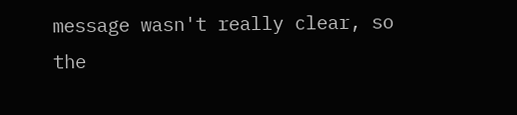message wasn't really clear, so the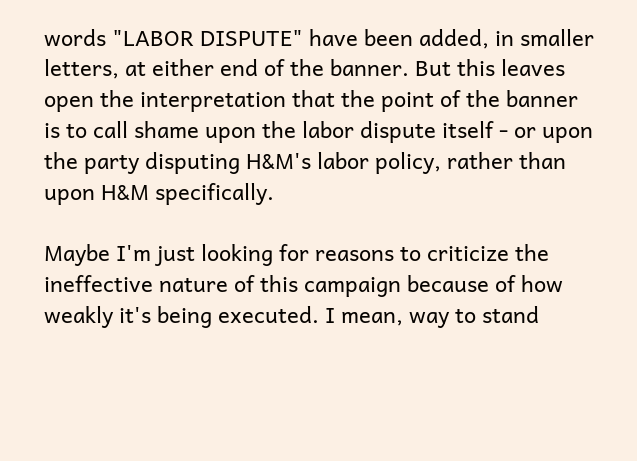words "LABOR DISPUTE" have been added, in smaller letters, at either end of the banner. But this leaves open the interpretation that the point of the banner is to call shame upon the labor dispute itself - or upon the party disputing H&M's labor policy, rather than upon H&M specifically.

Maybe I'm just looking for reasons to criticize the ineffective nature of this campaign because of how weakly it's being executed. I mean, way to stand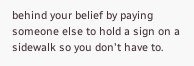behind your belief by paying someone else to hold a sign on a sidewalk so you don't have to.